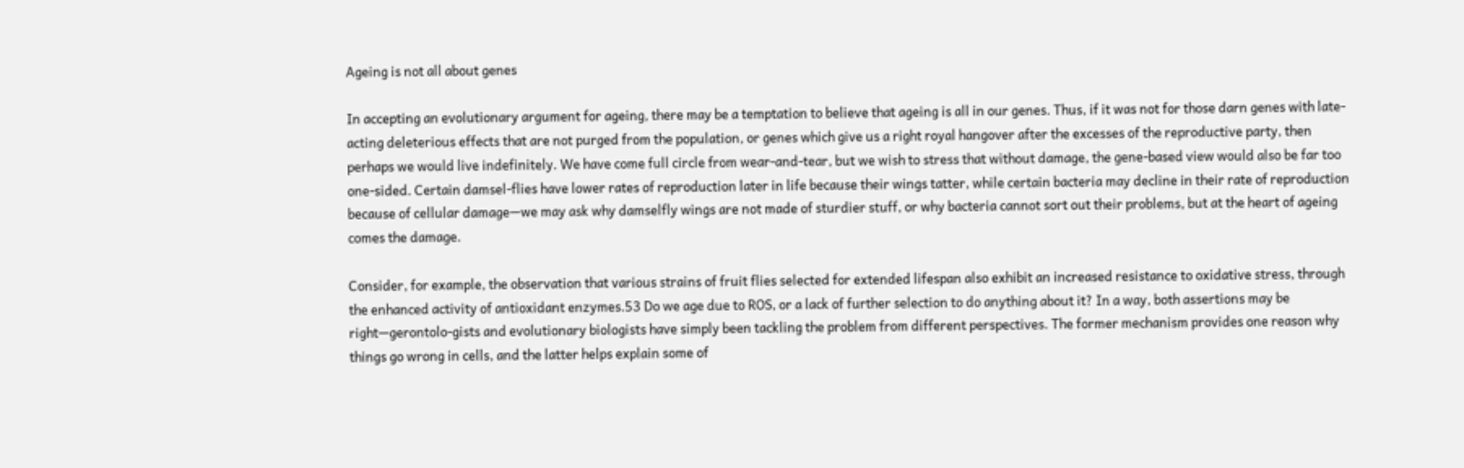Ageing is not all about genes

In accepting an evolutionary argument for ageing, there may be a temptation to believe that ageing is all in our genes. Thus, if it was not for those darn genes with late-acting deleterious effects that are not purged from the population, or genes which give us a right royal hangover after the excesses of the reproductive party, then perhaps we would live indefinitely. We have come full circle from wear-and-tear, but we wish to stress that without damage, the gene-based view would also be far too one-sided. Certain damsel-flies have lower rates of reproduction later in life because their wings tatter, while certain bacteria may decline in their rate of reproduction because of cellular damage—we may ask why damselfly wings are not made of sturdier stuff, or why bacteria cannot sort out their problems, but at the heart of ageing comes the damage.

Consider, for example, the observation that various strains of fruit flies selected for extended lifespan also exhibit an increased resistance to oxidative stress, through the enhanced activity of antioxidant enzymes.53 Do we age due to ROS, or a lack of further selection to do anything about it? In a way, both assertions may be right—gerontolo-gists and evolutionary biologists have simply been tackling the problem from different perspectives. The former mechanism provides one reason why things go wrong in cells, and the latter helps explain some of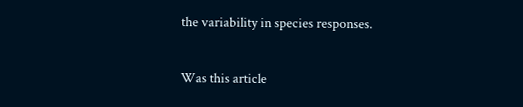the variability in species responses.

Was this article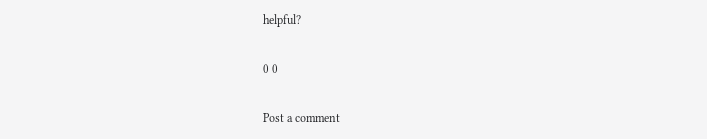helpful?

0 0

Post a comment